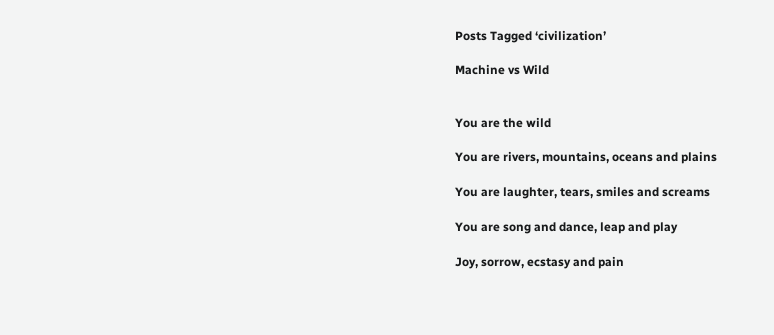Posts Tagged ‘civilization’

Machine vs Wild


You are the wild

You are rivers, mountains, oceans and plains

You are laughter, tears, smiles and screams

You are song and dance, leap and play

Joy, sorrow, ecstasy and pain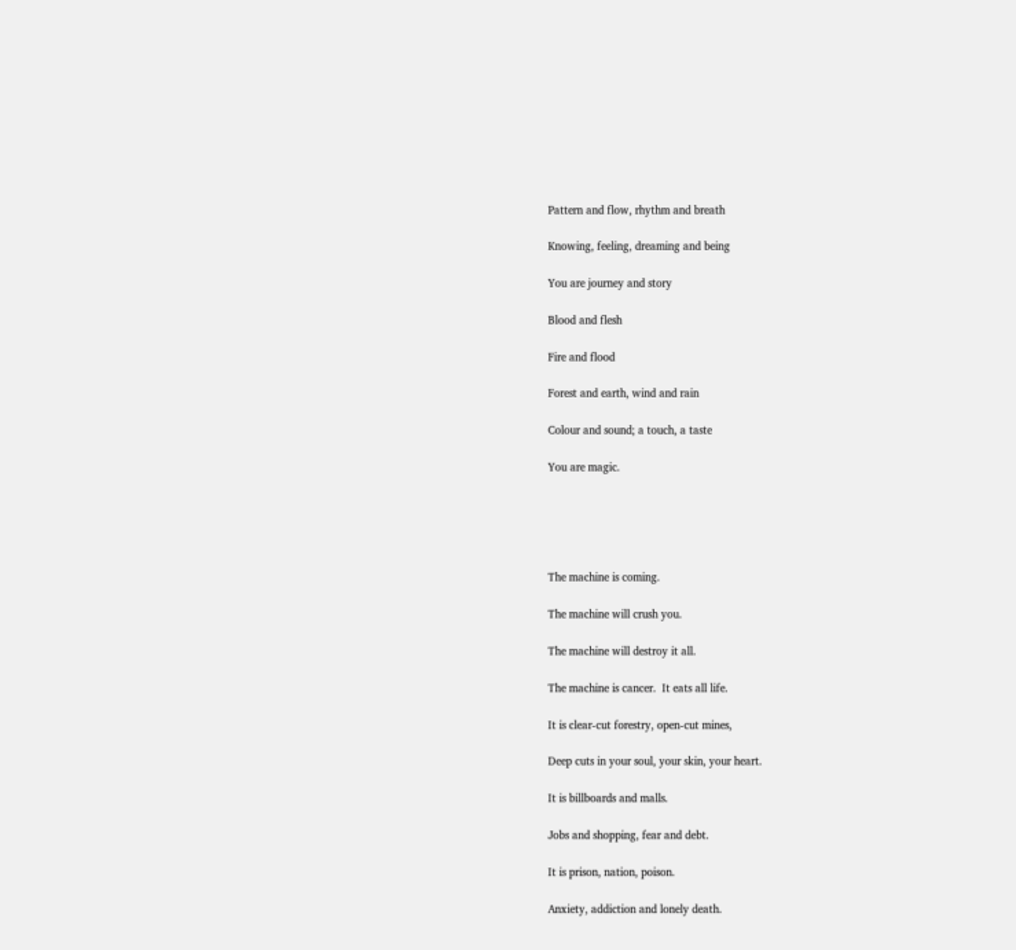Pattern and flow, rhythm and breath

Knowing, feeling, dreaming and being

You are journey and story

Blood and flesh

Fire and flood

Forest and earth, wind and rain

Colour and sound; a touch, a taste

You are magic.





The machine is coming.

The machine will crush you.

The machine will destroy it all.

The machine is cancer.  It eats all life.

It is clear-cut forestry, open-cut mines,

Deep cuts in your soul, your skin, your heart.

It is billboards and malls.

Jobs and shopping, fear and debt.

It is prison, nation, poison.

Anxiety, addiction and lonely death.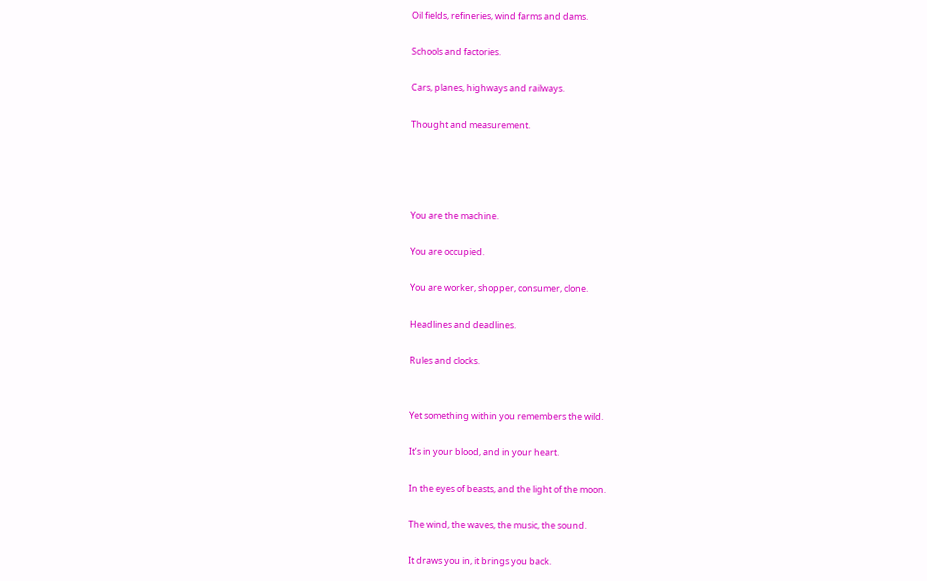Oil fields, refineries, wind farms and dams.

Schools and factories.

Cars, planes, highways and railways.

Thought and measurement.




You are the machine.

You are occupied.

You are worker, shopper, consumer, clone.

Headlines and deadlines.

Rules and clocks.


Yet something within you remembers the wild.

It’s in your blood, and in your heart.

In the eyes of beasts, and the light of the moon.

The wind, the waves, the music, the sound.

It draws you in, it brings you back.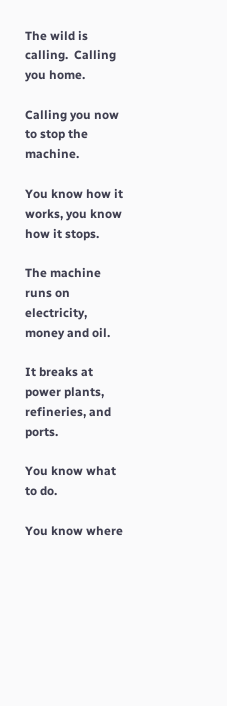The wild is calling.  Calling you home.

Calling you now to stop the machine.

You know how it works, you know how it stops.

The machine runs on electricity, money and oil.

It breaks at power plants, refineries, and ports.

You know what to do.

You know where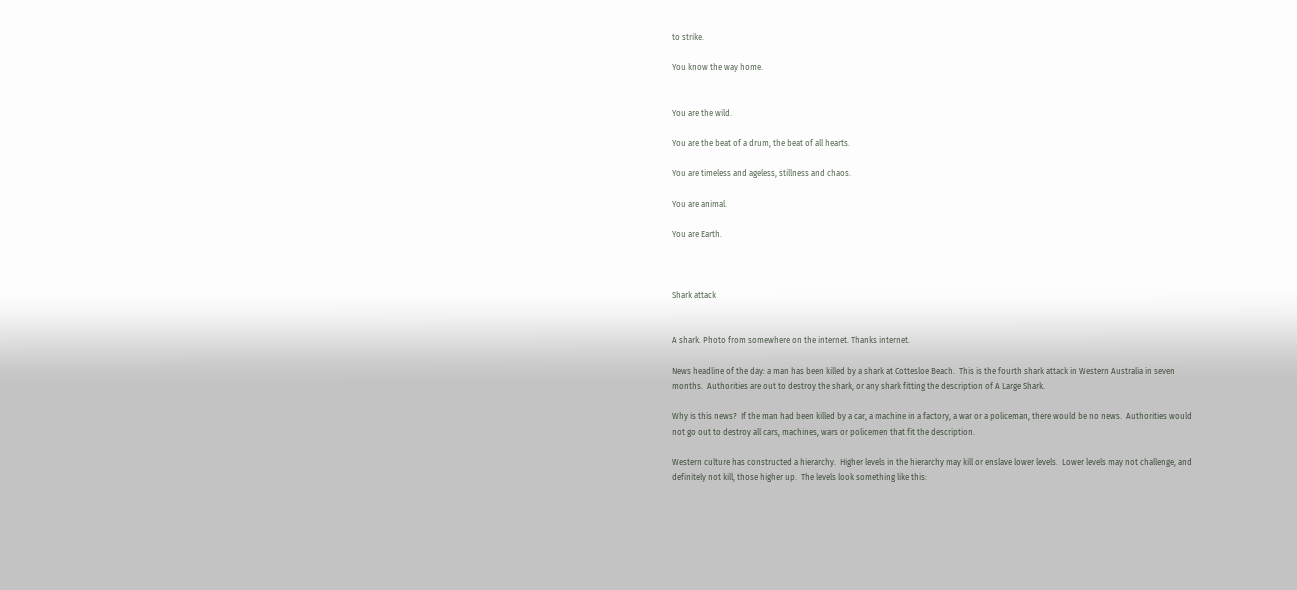to strike.

You know the way home.


You are the wild.

You are the beat of a drum, the beat of all hearts.

You are timeless and ageless, stillness and chaos.

You are animal.

You are Earth.



Shark attack


A shark. Photo from somewhere on the internet. Thanks internet.

News headline of the day: a man has been killed by a shark at Cottesloe Beach.  This is the fourth shark attack in Western Australia in seven months.  Authorities are out to destroy the shark, or any shark fitting the description of A Large Shark.

Why is this news?  If the man had been killed by a car, a machine in a factory, a war or a policeman, there would be no news.  Authorities would not go out to destroy all cars, machines, wars or policemen that fit the description.

Western culture has constructed a hierarchy.  Higher levels in the hierarchy may kill or enslave lower levels.  Lower levels may not challenge, and definitely not kill, those higher up.  The levels look something like this: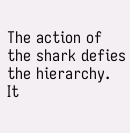The action of the shark defies the hierarchy.  It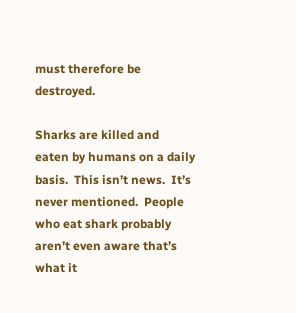must therefore be destroyed.

Sharks are killed and eaten by humans on a daily basis.  This isn’t news.  It’s never mentioned.  People who eat shark probably aren’t even aware that’s what it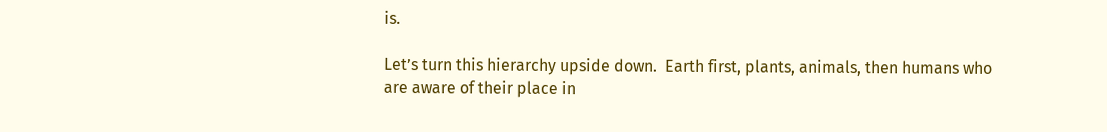is.

Let’s turn this hierarchy upside down.  Earth first, plants, animals, then humans who are aware of their place in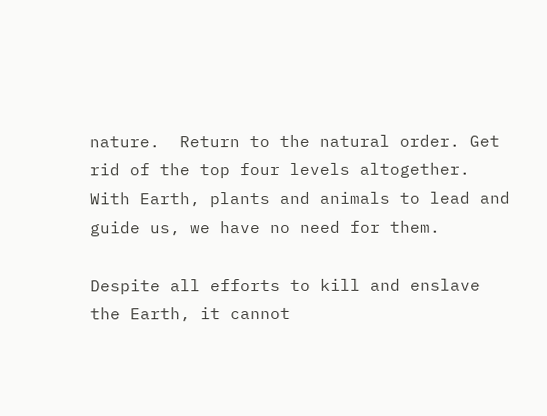nature.  Return to the natural order. Get rid of the top four levels altogether.  With Earth, plants and animals to lead and guide us, we have no need for them.

Despite all efforts to kill and enslave the Earth, it cannot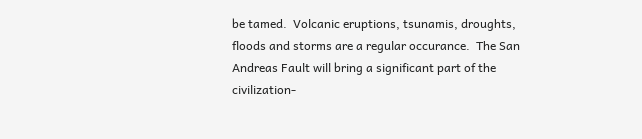be tamed.  Volcanic eruptions, tsunamis, droughts, floods and storms are a regular occurance.  The San Andreas Fault will bring a significant part of the civilization-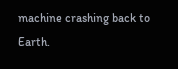machine crashing back to Earth.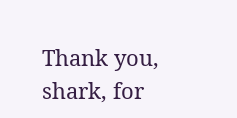Thank you, shark, for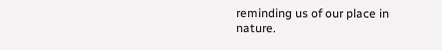reminding us of our place in nature.